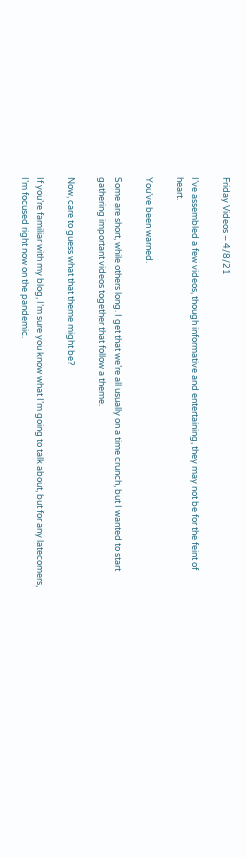Friday Videos – 4/8/21

I’ve assembled a few videos, though informative and entertaining, they may not be for the feint of heart.

You’ve been warned.

Some are short, while others long. I get that we’re all usually on a time crunch, but I wanted to start gathering important videos together that follow a theme.

Now, care to guess what that theme might be?

If you’re familiar with my blog, I’m sure you know what I’m going to talk about, but for any latecomers, I’m focused right now on the pandemic.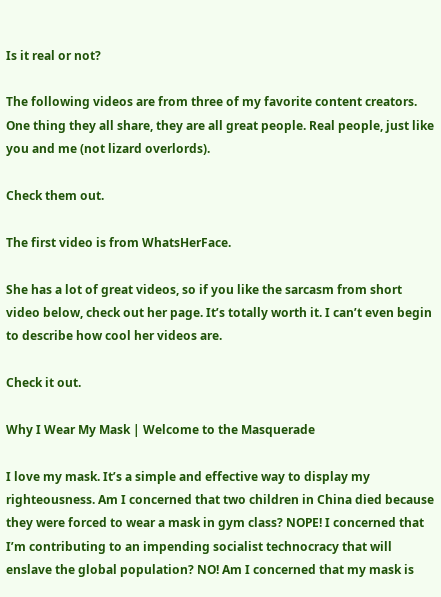Is it real or not?

The following videos are from three of my favorite content creators. One thing they all share, they are all great people. Real people, just like you and me (not lizard overlords).

Check them out.

The first video is from WhatsHerFace.

She has a lot of great videos, so if you like the sarcasm from short video below, check out her page. It’s totally worth it. I can’t even begin to describe how cool her videos are.

Check it out.

Why I Wear My Mask | Welcome to the Masquerade

I love my mask. It’s a simple and effective way to display my righteousness. Am I concerned that two children in China died because they were forced to wear a mask in gym class? NOPE! I concerned that I’m contributing to an impending socialist technocracy that will enslave the global population? NO! Am I concerned that my mask is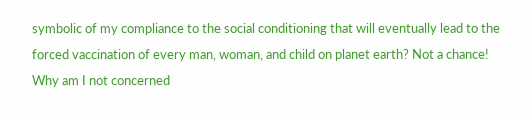symbolic of my compliance to the social conditioning that will eventually lead to the forced vaccination of every man, woman, and child on planet earth? Not a chance! Why am I not concerned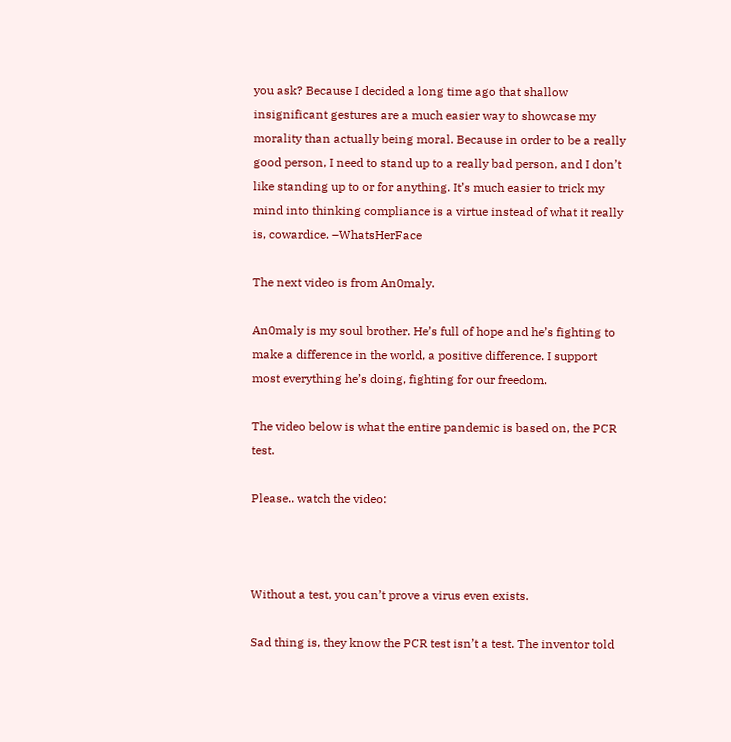you ask? Because I decided a long time ago that shallow insignificant gestures are a much easier way to showcase my morality than actually being moral. Because in order to be a really good person, I need to stand up to a really bad person, and I don’t like standing up to or for anything. It’s much easier to trick my mind into thinking compliance is a virtue instead of what it really is, cowardice. –WhatsHerFace

The next video is from An0maly.

An0maly is my soul brother. He’s full of hope and he’s fighting to make a difference in the world, a positive difference. I support most everything he’s doing, fighting for our freedom.

The video below is what the entire pandemic is based on, the PCR test.

Please.. watch the video:



Without a test, you can’t prove a virus even exists.

Sad thing is, they know the PCR test isn’t a test. The inventor told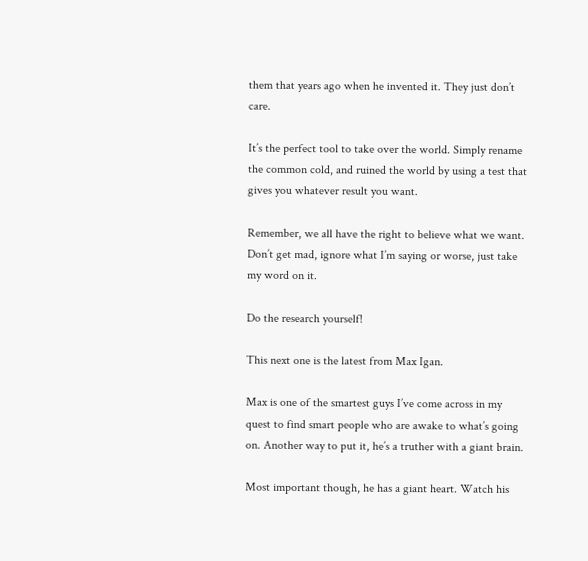them that years ago when he invented it. They just don’t care.

It’s the perfect tool to take over the world. Simply rename the common cold, and ruined the world by using a test that gives you whatever result you want.

Remember, we all have the right to believe what we want. Don’t get mad, ignore what I’m saying or worse, just take my word on it.

Do the research yourself!

This next one is the latest from Max Igan.

Max is one of the smartest guys I’ve come across in my quest to find smart people who are awake to what’s going on. Another way to put it, he’s a truther with a giant brain.

Most important though, he has a giant heart. Watch his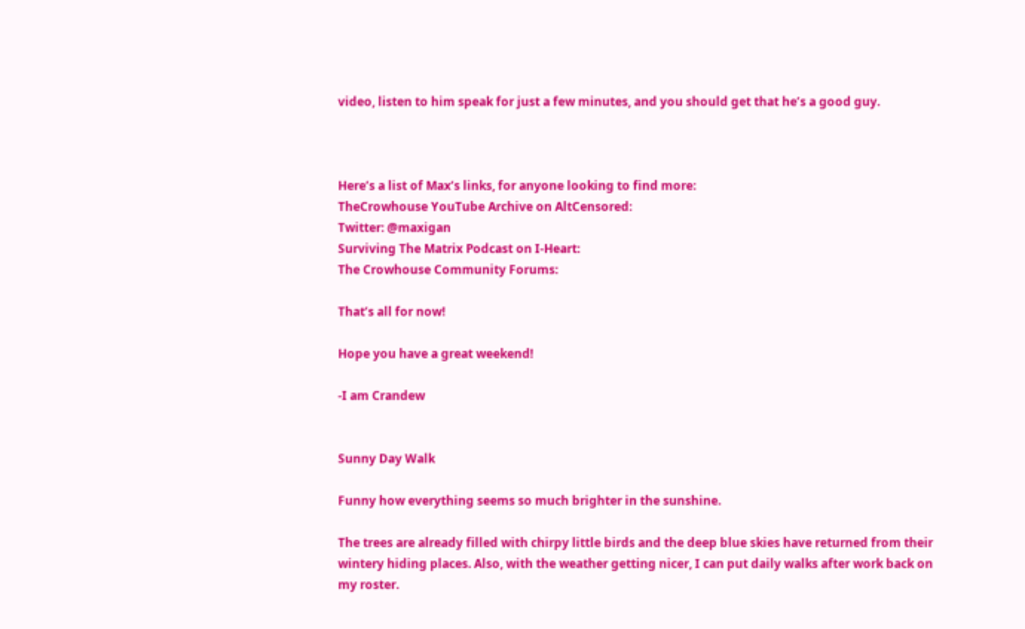video, listen to him speak for just a few minutes, and you should get that he’s a good guy.



Here’s a list of Max’s links, for anyone looking to find more:
TheCrowhouse YouTube Archive on AltCensored:
Twitter: @maxigan
Surviving The Matrix Podcast on I-Heart:
The Crowhouse Community Forums:

That’s all for now!

Hope you have a great weekend!

-I am Crandew


Sunny Day Walk

Funny how everything seems so much brighter in the sunshine.

The trees are already filled with chirpy little birds and the deep blue skies have returned from their wintery hiding places. Also, with the weather getting nicer, I can put daily walks after work back on my roster.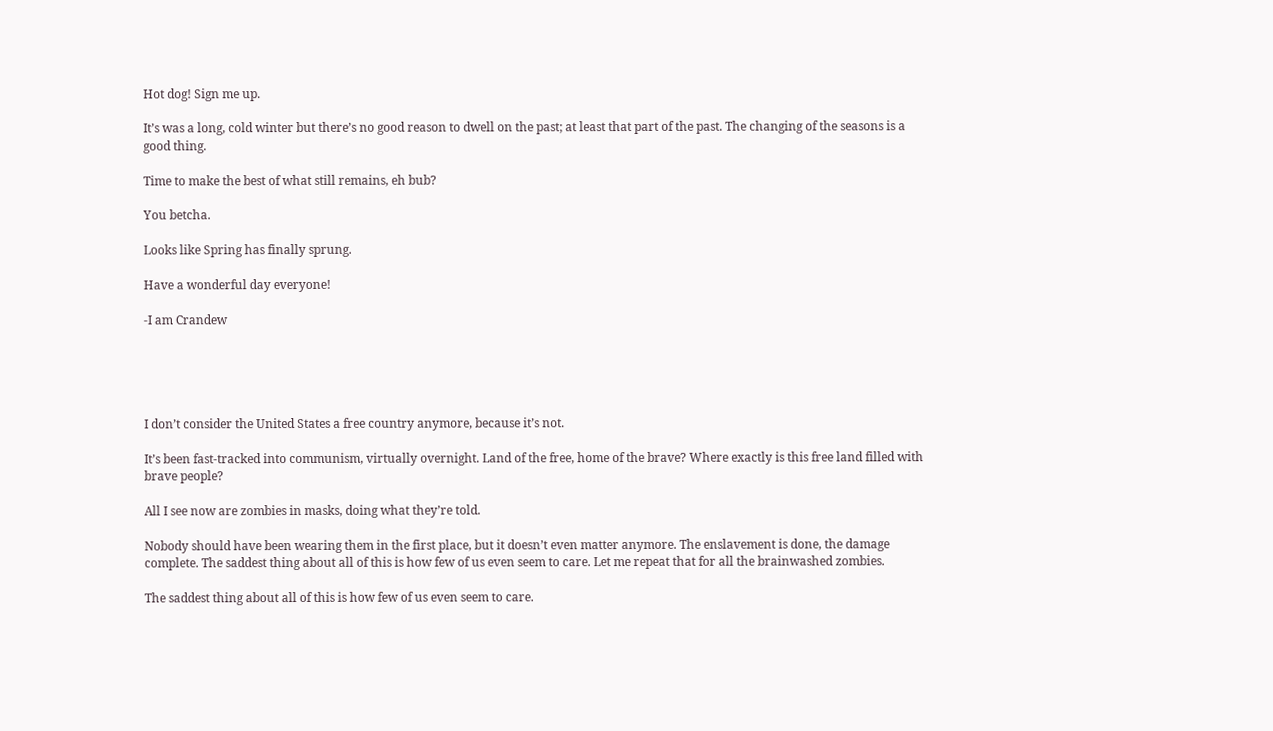Hot dog! Sign me up.

It’s was a long, cold winter but there’s no good reason to dwell on the past; at least that part of the past. The changing of the seasons is a good thing.

Time to make the best of what still remains, eh bub?

You betcha.

Looks like Spring has finally sprung.

Have a wonderful day everyone!

-I am Crandew





I don’t consider the United States a free country anymore, because it’s not.

It’s been fast-tracked into communism, virtually overnight. Land of the free, home of the brave? Where exactly is this free land filled with brave people?

All I see now are zombies in masks, doing what they’re told.

Nobody should have been wearing them in the first place, but it doesn’t even matter anymore. The enslavement is done, the damage complete. The saddest thing about all of this is how few of us even seem to care. Let me repeat that for all the brainwashed zombies.

The saddest thing about all of this is how few of us even seem to care.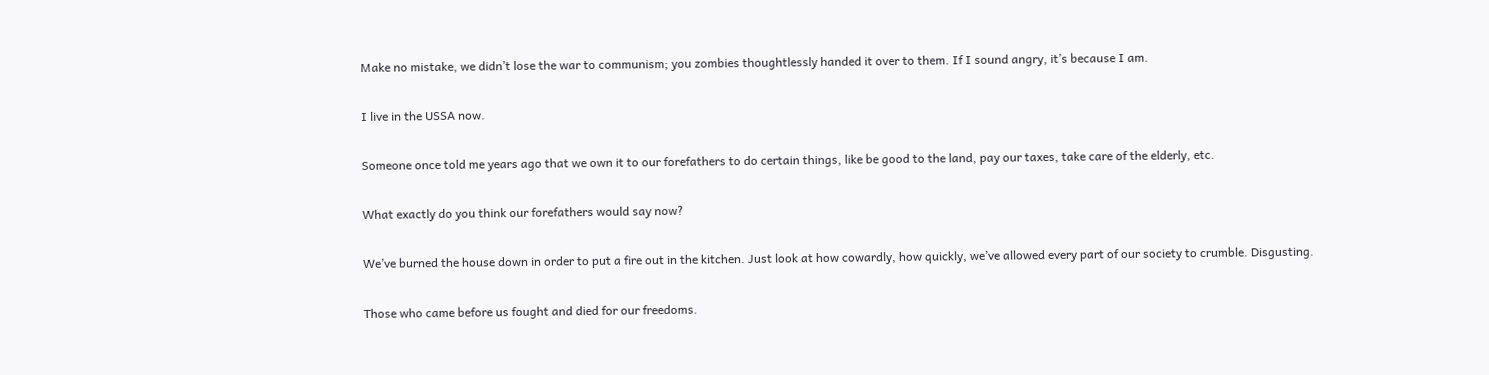Make no mistake, we didn’t lose the war to communism; you zombies thoughtlessly handed it over to them. If I sound angry, it’s because I am.

I live in the USSA now.

Someone once told me years ago that we own it to our forefathers to do certain things, like be good to the land, pay our taxes, take care of the elderly, etc.

What exactly do you think our forefathers would say now?

We’ve burned the house down in order to put a fire out in the kitchen. Just look at how cowardly, how quickly, we’ve allowed every part of our society to crumble. Disgusting.

Those who came before us fought and died for our freedoms.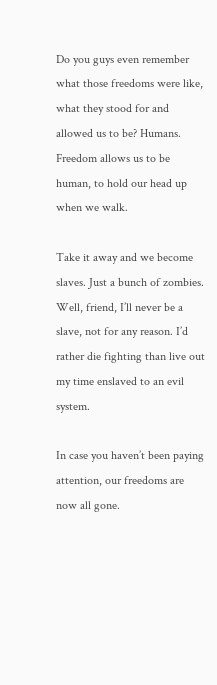Do you guys even remember what those freedoms were like, what they stood for and allowed us to be? Humans. Freedom allows us to be human, to hold our head up when we walk.

Take it away and we become slaves. Just a bunch of zombies. Well, friend, I’ll never be a slave, not for any reason. I’d rather die fighting than live out my time enslaved to an evil system.

In case you haven’t been paying attention, our freedoms are now all gone.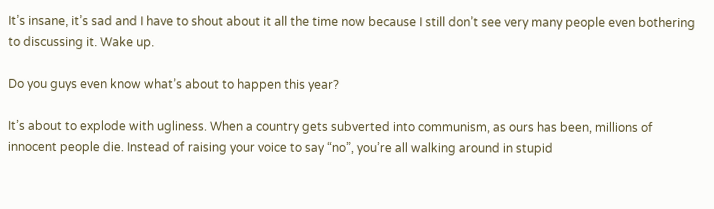It’s insane, it’s sad and I have to shout about it all the time now because I still don’t see very many people even bothering to discussing it. Wake up.

Do you guys even know what’s about to happen this year?

It’s about to explode with ugliness. When a country gets subverted into communism, as ours has been, millions of innocent people die. Instead of raising your voice to say “no”, you’re all walking around in stupid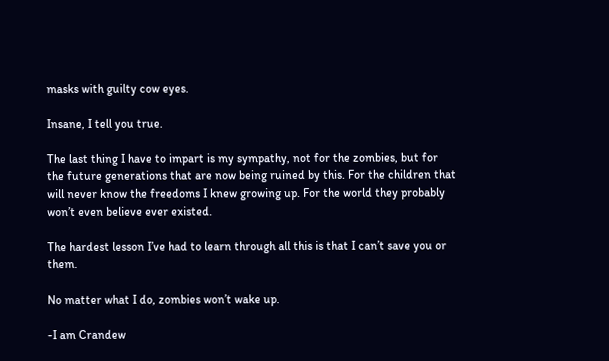masks with guilty cow eyes.

Insane, I tell you true.

The last thing I have to impart is my sympathy, not for the zombies, but for the future generations that are now being ruined by this. For the children that will never know the freedoms I knew growing up. For the world they probably won’t even believe ever existed.

The hardest lesson I’ve had to learn through all this is that I can’t save you or them.

No matter what I do, zombies won’t wake up.

-I am Crandew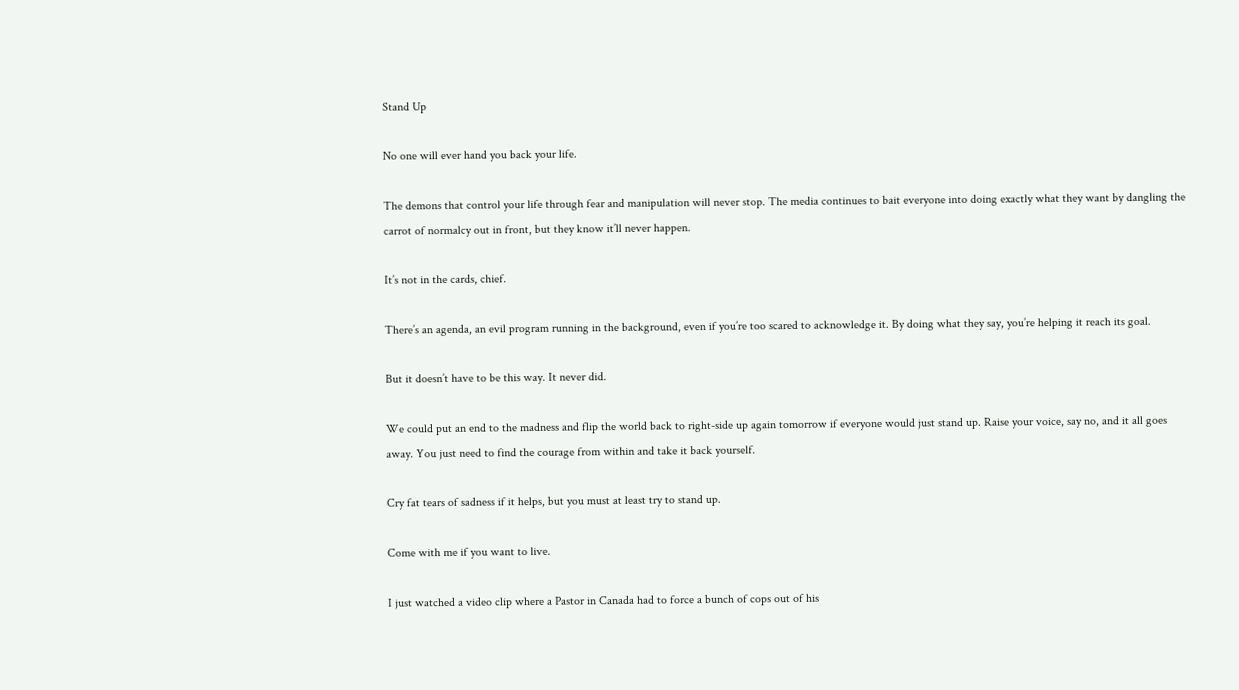Stand Up

No one will ever hand you back your life.

The demons that control your life through fear and manipulation will never stop. The media continues to bait everyone into doing exactly what they want by dangling the carrot of normalcy out in front, but they know it’ll never happen.

It’s not in the cards, chief.

There’s an agenda, an evil program running in the background, even if you’re too scared to acknowledge it. By doing what they say, you’re helping it reach its goal.

But it doesn’t have to be this way. It never did.

We could put an end to the madness and flip the world back to right-side up again tomorrow if everyone would just stand up. Raise your voice, say no, and it all goes away. You just need to find the courage from within and take it back yourself.

Cry fat tears of sadness if it helps, but you must at least try to stand up.

Come with me if you want to live.

I just watched a video clip where a Pastor in Canada had to force a bunch of cops out of his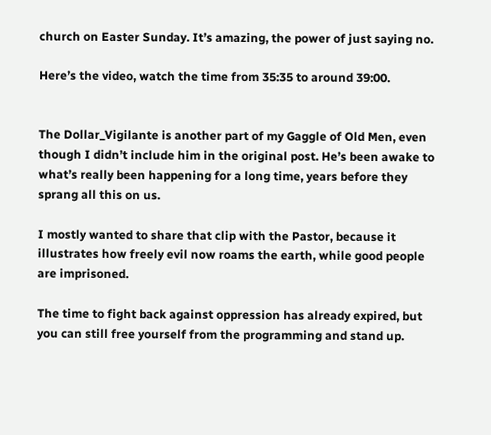church on Easter Sunday. It’s amazing, the power of just saying no.

Here’s the video, watch the time from 35:35 to around 39:00.


The Dollar_Vigilante is another part of my Gaggle of Old Men, even though I didn’t include him in the original post. He’s been awake to what’s really been happening for a long time, years before they sprang all this on us.

I mostly wanted to share that clip with the Pastor, because it illustrates how freely evil now roams the earth, while good people are imprisoned.

The time to fight back against oppression has already expired, but you can still free yourself from the programming and stand up.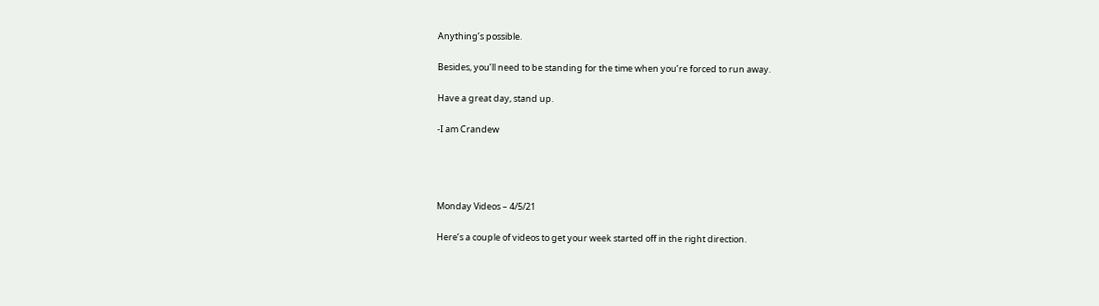Anything’s possible.

Besides, you’ll need to be standing for the time when you’re forced to run away.

Have a great day, stand up.

-I am Crandew




Monday Videos – 4/5/21

Here’s a couple of videos to get your week started off in the right direction.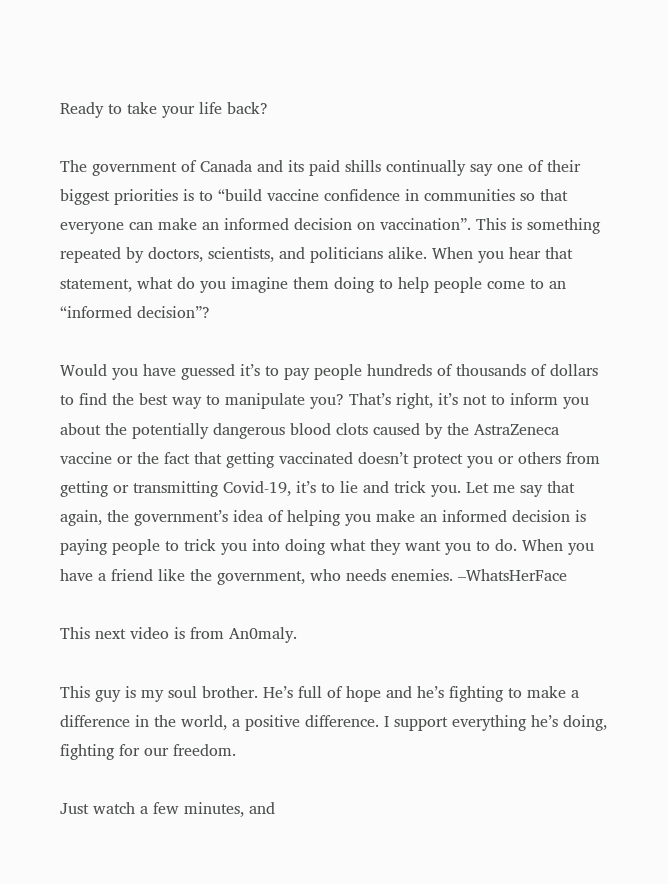Ready to take your life back?

The government of Canada and its paid shills continually say one of their biggest priorities is to “build vaccine confidence in communities so that everyone can make an informed decision on vaccination”. This is something repeated by doctors, scientists, and politicians alike. When you hear that statement, what do you imagine them doing to help people come to an “informed decision”?

Would you have guessed it’s to pay people hundreds of thousands of dollars to find the best way to manipulate you? That’s right, it’s not to inform you about the potentially dangerous blood clots caused by the AstraZeneca vaccine or the fact that getting vaccinated doesn’t protect you or others from getting or transmitting Covid-19, it’s to lie and trick you. Let me say that again, the government’s idea of helping you make an informed decision is paying people to trick you into doing what they want you to do. When you have a friend like the government, who needs enemies. –WhatsHerFace

This next video is from An0maly.

This guy is my soul brother. He’s full of hope and he’s fighting to make a difference in the world, a positive difference. I support everything he’s doing, fighting for our freedom.

Just watch a few minutes, and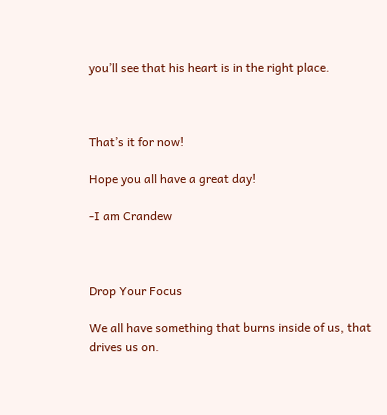you’ll see that his heart is in the right place.



That’s it for now!

Hope you all have a great day!

-I am Crandew



Drop Your Focus

We all have something that burns inside of us, that drives us on.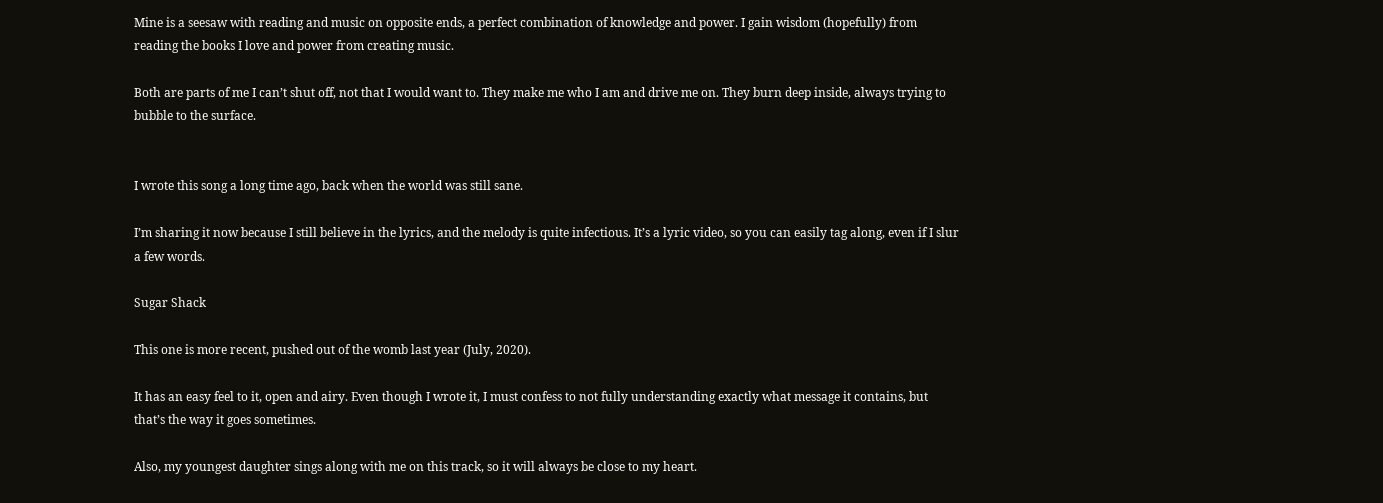Mine is a seesaw with reading and music on opposite ends, a perfect combination of knowledge and power. I gain wisdom (hopefully) from reading the books I love and power from creating music.

Both are parts of me I can’t shut off, not that I would want to. They make me who I am and drive me on. They burn deep inside, always trying to bubble to the surface.


I wrote this song a long time ago, back when the world was still sane.

I’m sharing it now because I still believe in the lyrics, and the melody is quite infectious. It’s a lyric video, so you can easily tag along, even if I slur a few words.

Sugar Shack

This one is more recent, pushed out of the womb last year (July, 2020).

It has an easy feel to it, open and airy. Even though I wrote it, I must confess to not fully understanding exactly what message it contains, but that’s the way it goes sometimes.

Also, my youngest daughter sings along with me on this track, so it will always be close to my heart.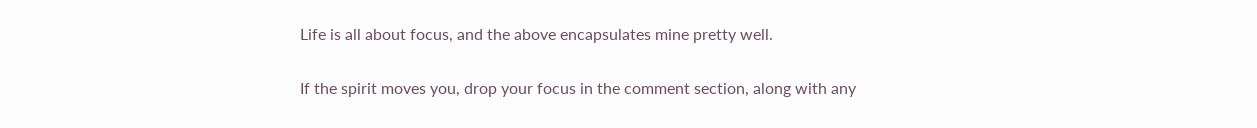Life is all about focus, and the above encapsulates mine pretty well.

If the spirit moves you, drop your focus in the comment section, along with any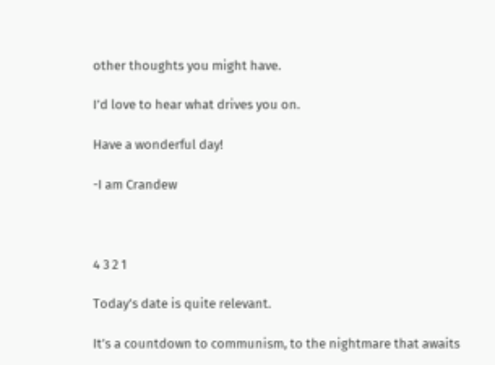other thoughts you might have.

I’d love to hear what drives you on.

Have a wonderful day!

-I am Crandew



4 3 2 1

Today’s date is quite relevant.

It’s a countdown to communism, to the nightmare that awaits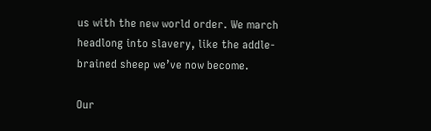us with the new world order. We march headlong into slavery, like the addle-brained sheep we’ve now become.

Our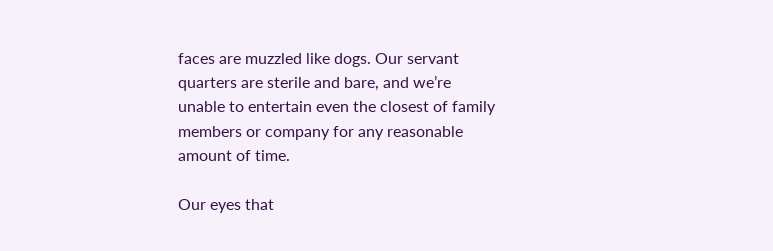faces are muzzled like dogs. Our servant quarters are sterile and bare, and we’re unable to entertain even the closest of family members or company for any reasonable amount of time.

Our eyes that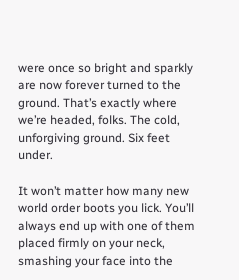were once so bright and sparkly are now forever turned to the ground. That’s exactly where we’re headed, folks. The cold, unforgiving ground. Six feet under.

It won’t matter how many new world order boots you lick. You’ll always end up with one of them placed firmly on your neck, smashing your face into the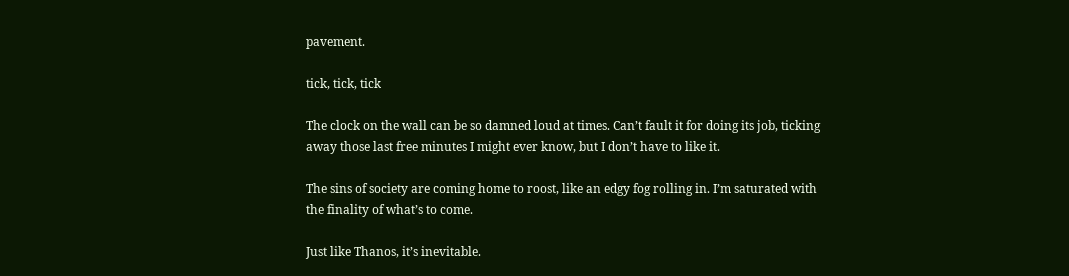pavement.

tick, tick, tick

The clock on the wall can be so damned loud at times. Can’t fault it for doing its job, ticking away those last free minutes I might ever know, but I don’t have to like it.

The sins of society are coming home to roost, like an edgy fog rolling in. I’m saturated with the finality of what’s to come.

Just like Thanos, it’s inevitable.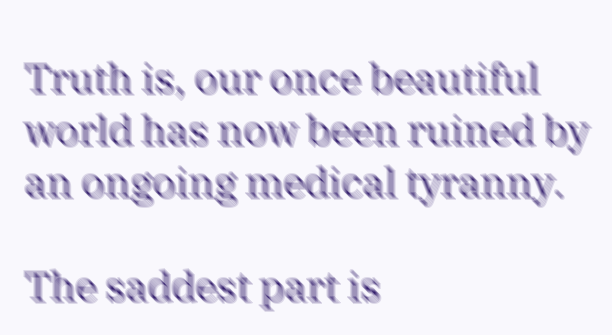Truth is, our once beautiful world has now been ruined by an ongoing medical tyranny.

The saddest part is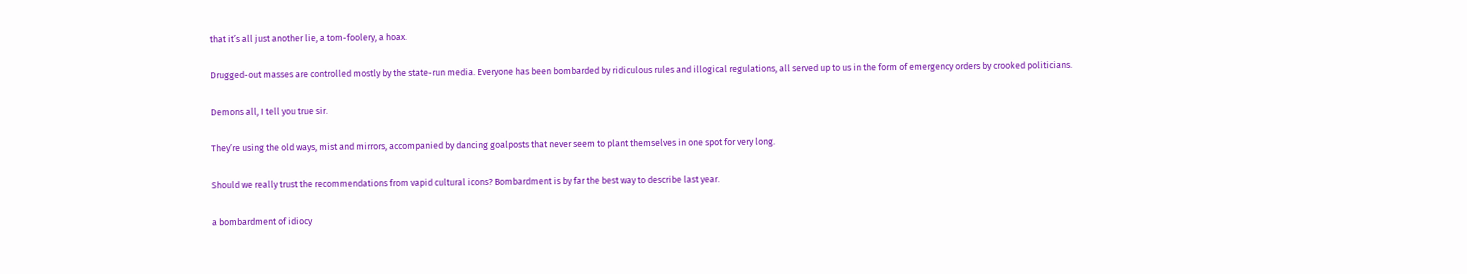that it’s all just another lie, a tom-foolery, a hoax.

Drugged-out masses are controlled mostly by the state-run media. Everyone has been bombarded by ridiculous rules and illogical regulations, all served up to us in the form of emergency orders by crooked politicians.

Demons all, I tell you true sir.

They’re using the old ways, mist and mirrors, accompanied by dancing goalposts that never seem to plant themselves in one spot for very long.

Should we really trust the recommendations from vapid cultural icons? Bombardment is by far the best way to describe last year.

a bombardment of idiocy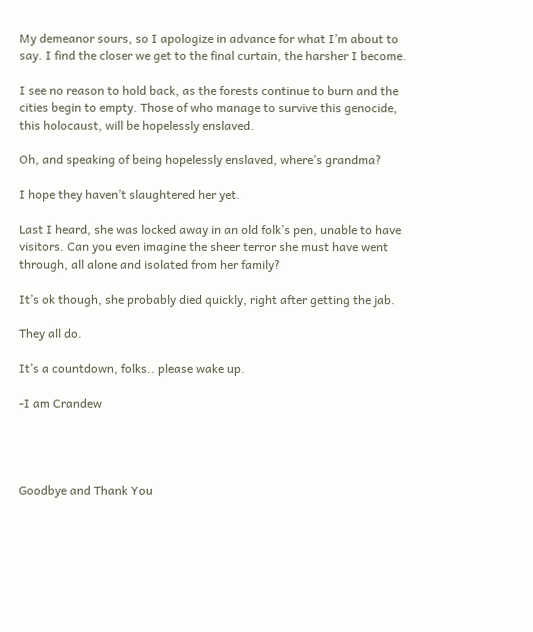My demeanor sours, so I apologize in advance for what I’m about to say. I find the closer we get to the final curtain, the harsher I become.

I see no reason to hold back, as the forests continue to burn and the cities begin to empty. Those of who manage to survive this genocide, this holocaust, will be hopelessly enslaved.

Oh, and speaking of being hopelessly enslaved, where’s grandma?

I hope they haven’t slaughtered her yet.

Last I heard, she was locked away in an old folk’s pen, unable to have visitors. Can you even imagine the sheer terror she must have went through, all alone and isolated from her family?

It’s ok though, she probably died quickly, right after getting the jab.

They all do.

It’s a countdown, folks.. please wake up.

-I am Crandew




Goodbye and Thank You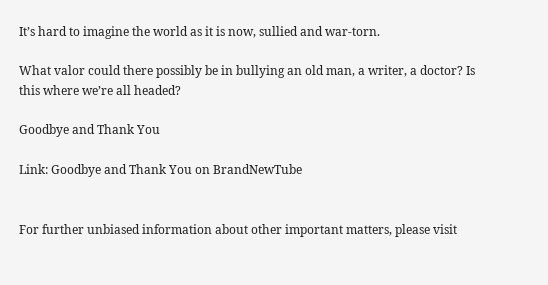It’s hard to imagine the world as it is now, sullied and war-torn.

What valor could there possibly be in bullying an old man, a writer, a doctor? Is this where we’re all headed?

Goodbye and Thank You

Link: Goodbye and Thank You on BrandNewTube


For further unbiased information about other important matters, please visit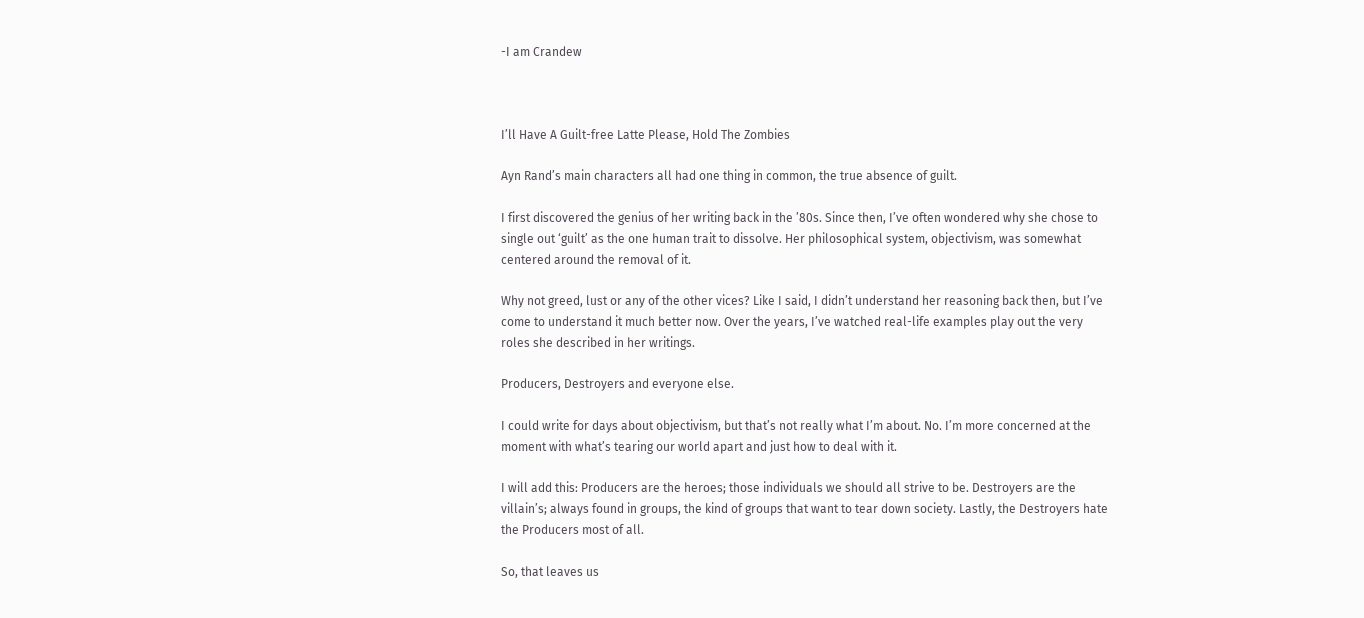-I am Crandew



I’ll Have A Guilt-free Latte Please, Hold The Zombies

Ayn Rand’s main characters all had one thing in common, the true absence of guilt.

I first discovered the genius of her writing back in the ’80s. Since then, I’ve often wondered why she chose to single out ‘guilt’ as the one human trait to dissolve. Her philosophical system, objectivism, was somewhat centered around the removal of it.

Why not greed, lust or any of the other vices? Like I said, I didn’t understand her reasoning back then, but I’ve come to understand it much better now. Over the years, I’ve watched real-life examples play out the very roles she described in her writings.

Producers, Destroyers and everyone else.

I could write for days about objectivism, but that’s not really what I’m about. No. I’m more concerned at the moment with what’s tearing our world apart and just how to deal with it.

I will add this: Producers are the heroes; those individuals we should all strive to be. Destroyers are the villain’s; always found in groups, the kind of groups that want to tear down society. Lastly, the Destroyers hate the Producers most of all.

So, that leaves us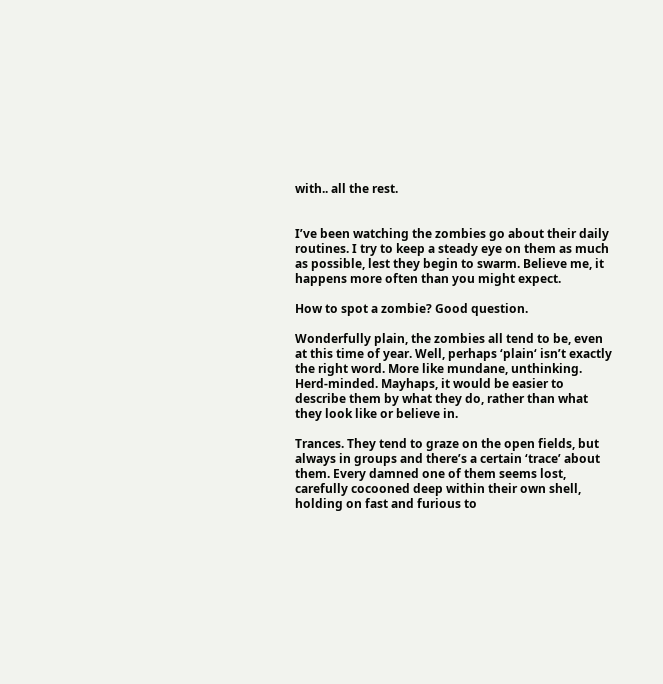with.. all the rest.


I’ve been watching the zombies go about their daily routines. I try to keep a steady eye on them as much as possible, lest they begin to swarm. Believe me, it happens more often than you might expect.

How to spot a zombie? Good question.

Wonderfully plain, the zombies all tend to be, even at this time of year. Well, perhaps ‘plain‘ isn’t exactly the right word. More like mundane, unthinking. Herd-minded. Mayhaps, it would be easier to describe them by what they do, rather than what they look like or believe in.

Trances. They tend to graze on the open fields, but always in groups and there’s a certain ‘trace’ about them. Every damned one of them seems lost, carefully cocooned deep within their own shell, holding on fast and furious to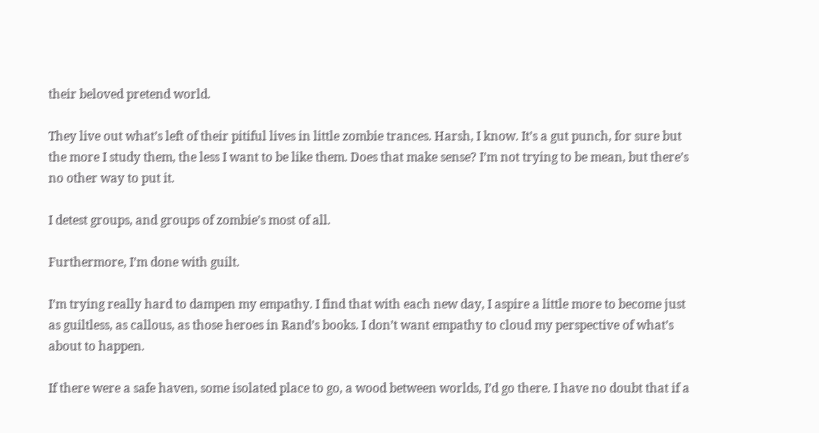their beloved pretend world.

They live out what’s left of their pitiful lives in little zombie trances. Harsh, I know. It’s a gut punch, for sure but the more I study them, the less I want to be like them. Does that make sense? I’m not trying to be mean, but there’s no other way to put it.

I detest groups, and groups of zombie’s most of all.

Furthermore, I’m done with guilt.

I’m trying really hard to dampen my empathy. I find that with each new day, I aspire a little more to become just as guiltless, as callous, as those heroes in Rand’s books. I don’t want empathy to cloud my perspective of what’s about to happen.

If there were a safe haven, some isolated place to go, a wood between worlds, I’d go there. I have no doubt that if a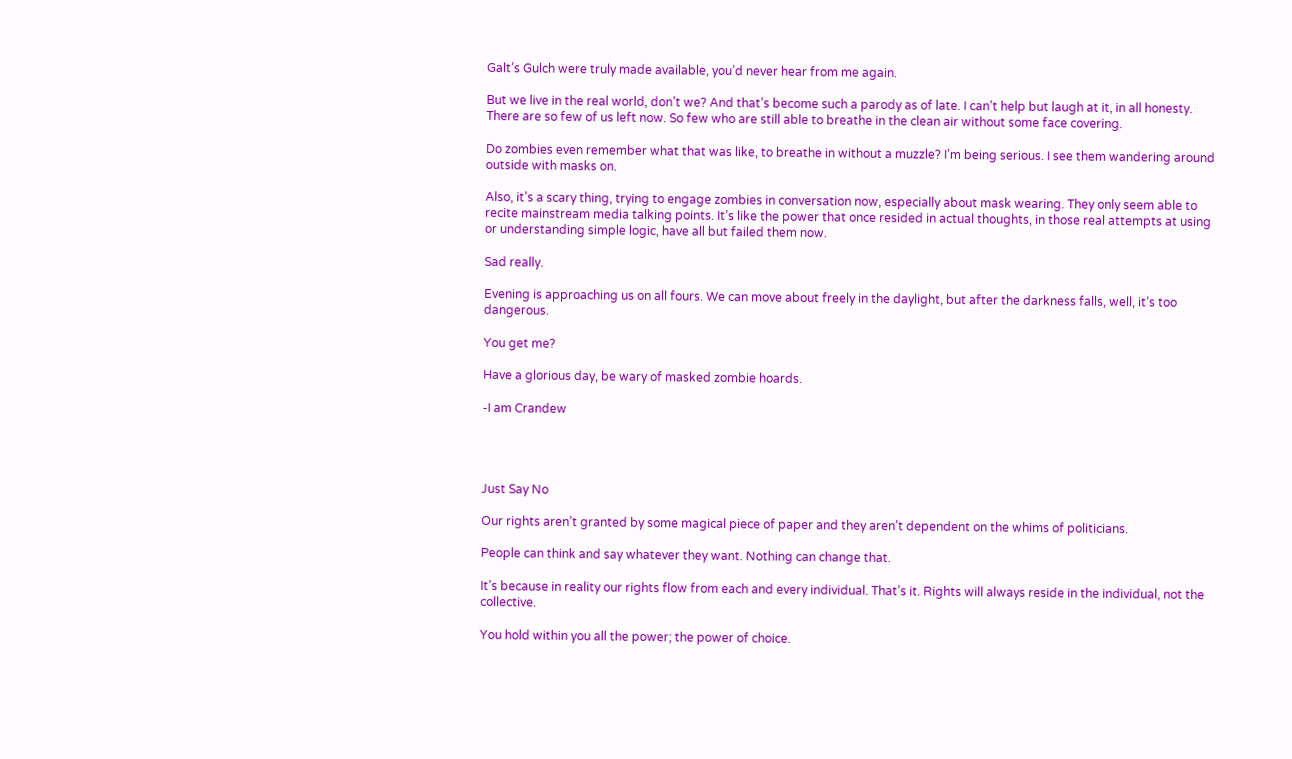Galt’s Gulch were truly made available, you’d never hear from me again.

But we live in the real world, don’t we? And that’s become such a parody as of late. I can’t help but laugh at it, in all honesty. There are so few of us left now. So few who are still able to breathe in the clean air without some face covering.

Do zombies even remember what that was like, to breathe in without a muzzle? I’m being serious. I see them wandering around outside with masks on.

Also, it’s a scary thing, trying to engage zombies in conversation now, especially about mask wearing. They only seem able to recite mainstream media talking points. It’s like the power that once resided in actual thoughts, in those real attempts at using or understanding simple logic, have all but failed them now.

Sad really.

Evening is approaching us on all fours. We can move about freely in the daylight, but after the darkness falls, well, it’s too dangerous.

You get me?

Have a glorious day, be wary of masked zombie hoards.

-I am Crandew




Just Say No

Our rights aren’t granted by some magical piece of paper and they aren’t dependent on the whims of politicians.

People can think and say whatever they want. Nothing can change that.

It’s because in reality our rights flow from each and every individual. That’s it. Rights will always reside in the individual, not the collective.

You hold within you all the power; the power of choice.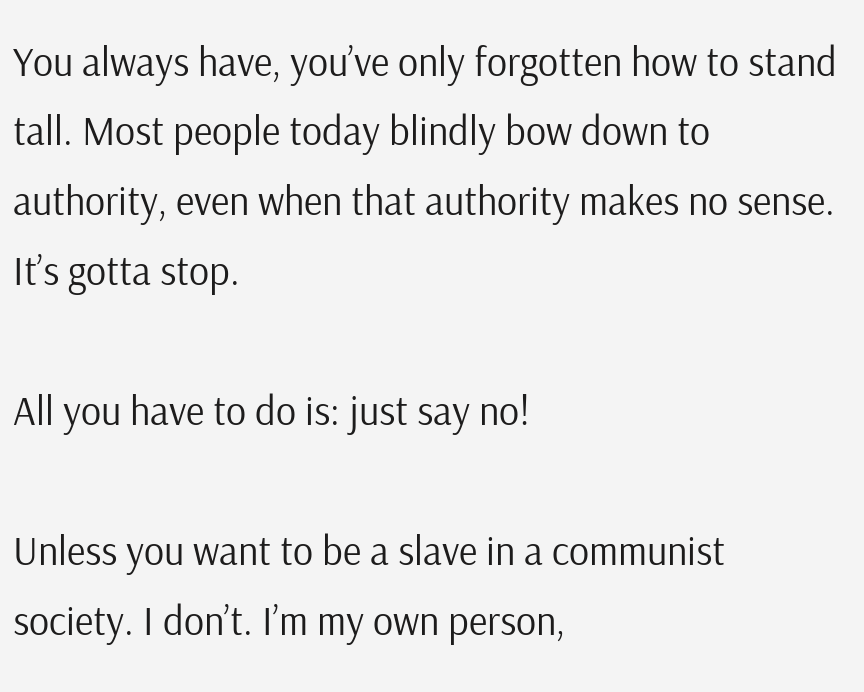You always have, you’ve only forgotten how to stand tall. Most people today blindly bow down to authority, even when that authority makes no sense. It’s gotta stop.

All you have to do is: just say no!

Unless you want to be a slave in a communist society. I don’t. I’m my own person,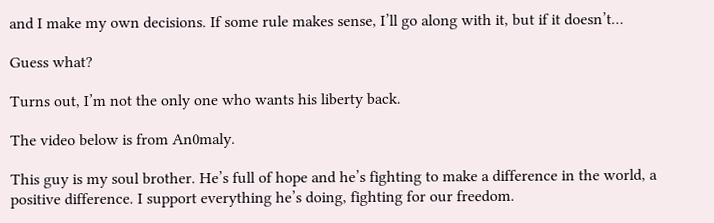and I make my own decisions. If some rule makes sense, I’ll go along with it, but if it doesn’t…

Guess what?

Turns out, I’m not the only one who wants his liberty back.

The video below is from An0maly.

This guy is my soul brother. He’s full of hope and he’s fighting to make a difference in the world, a positive difference. I support everything he’s doing, fighting for our freedom.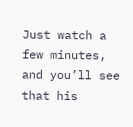Just watch a few minutes, and you’ll see that his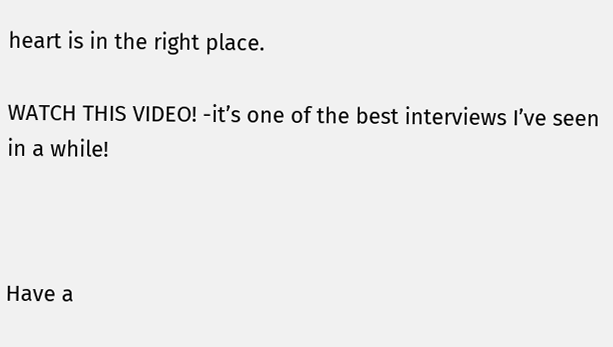heart is in the right place.

WATCH THIS VIDEO! -it’s one of the best interviews I’ve seen in a while!



Have a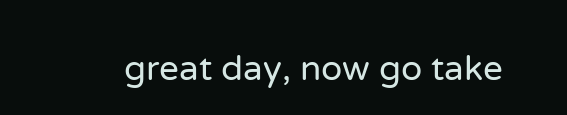great day, now go take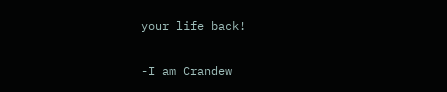your life back!

-I am Crandew